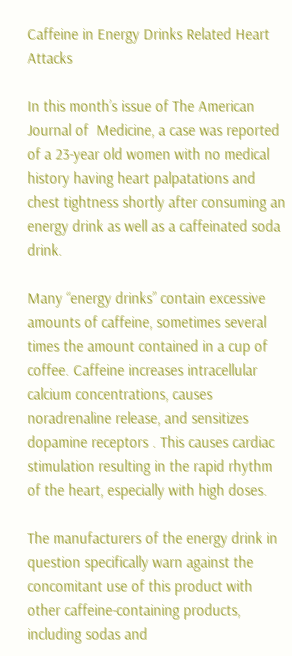Caffeine in Energy Drinks Related Heart Attacks

In this month’s issue of The American Journal of  Medicine, a case was reported of a 23-year old women with no medical history having heart palpatations and chest tightness shortly after consuming an energy drink as well as a caffeinated soda drink.

Many “energy drinks” contain excessive amounts of caffeine, sometimes several times the amount contained in a cup of coffee. Caffeine increases intracellular calcium concentrations, causes noradrenaline release, and sensitizes dopamine receptors . This causes cardiac stimulation resulting in the rapid rhythm of the heart, especially with high doses.

The manufacturers of the energy drink in question specifically warn against the concomitant use of this product with other caffeine-containing products, including sodas and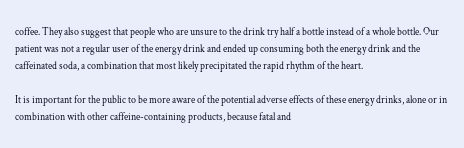coffee. They also suggest that people who are unsure to the drink try half a bottle instead of a whole bottle. Our patient was not a regular user of the energy drink and ended up consuming both the energy drink and the caffeinated soda, a combination that most likely precipitated the rapid rhythm of the heart.

It is important for the public to be more aware of the potential adverse effects of these energy drinks, alone or in combination with other caffeine-containing products, because fatal and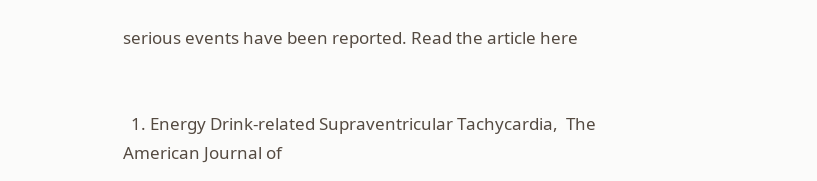serious events have been reported. Read the article here


  1. Energy Drink-related Supraventricular Tachycardia,  The American Journal of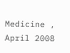Medicine , April 2008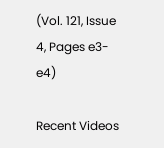(Vol. 121, Issue 4, Pages e3-e4)

Recent Videos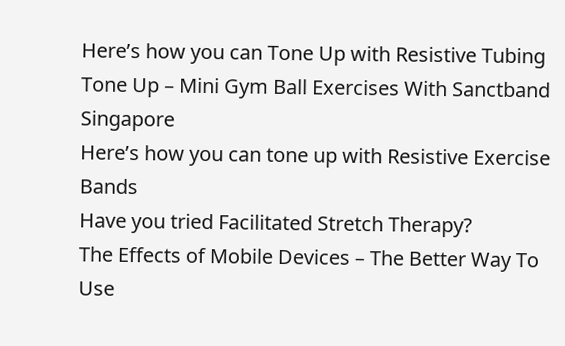Here’s how you can Tone Up with Resistive Tubing
Tone Up – Mini Gym Ball Exercises With Sanctband Singapore
Here’s how you can tone up with Resistive Exercise Bands
Have you tried Facilitated Stretch Therapy?
The Effects of Mobile Devices – The Better Way To Use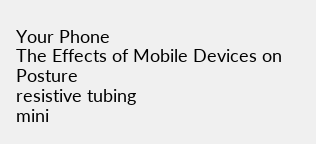Your Phone
The Effects of Mobile Devices on Posture
resistive tubing
mini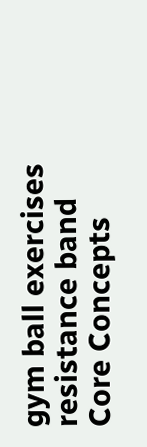gym ball exercises
resistance band
Core Concepts